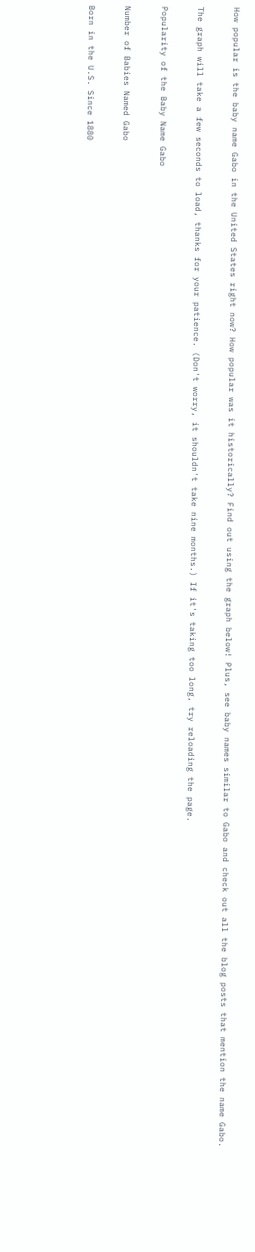How popular is the baby name Gabo in the United States right now? How popular was it historically? Find out using the graph below! Plus, see baby names similar to Gabo and check out all the blog posts that mention the name Gabo.

The graph will take a few seconds to load, thanks for your patience. (Don't worry, it shouldn't take nine months.) If it's taking too long, try reloading the page.

Popularity of the Baby Name Gabo

Number of Babies Named Gabo

Born in the U.S. Since 1880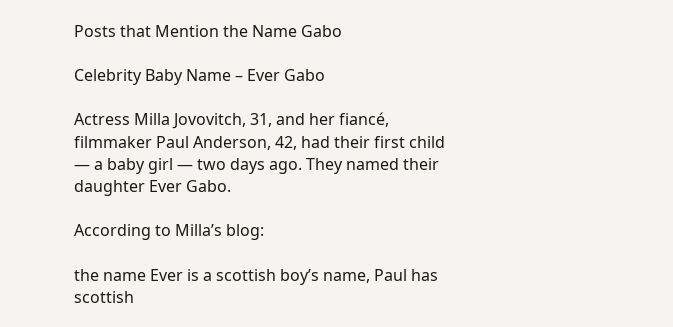Posts that Mention the Name Gabo

Celebrity Baby Name – Ever Gabo

Actress Milla Jovovitch, 31, and her fiancé, filmmaker Paul Anderson, 42, had their first child — a baby girl — two days ago. They named their daughter Ever Gabo.

According to Milla’s blog:

the name Ever is a scottish boy’s name, Paul has scottish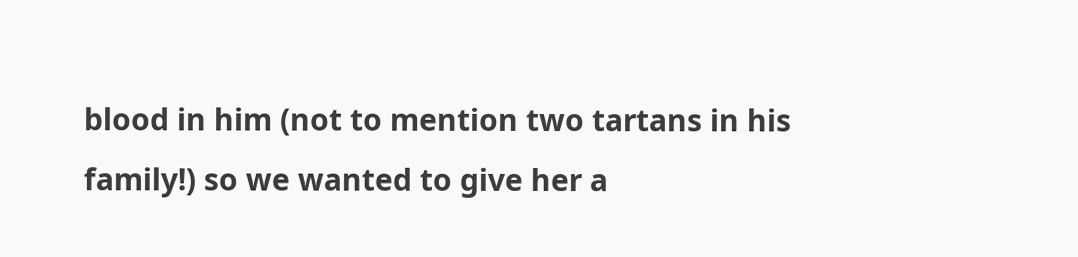blood in him (not to mention two tartans in his family!) so we wanted to give her a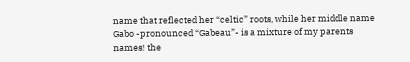name that reflected her “celtic” roots, while her middle name Gabo -pronounced “Gabeau”- is a mixture of my parents names! the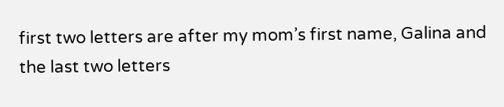first two letters are after my mom’s first name, Galina and the last two letters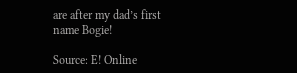are after my dad’s first name Bogie!

Source: E! Online